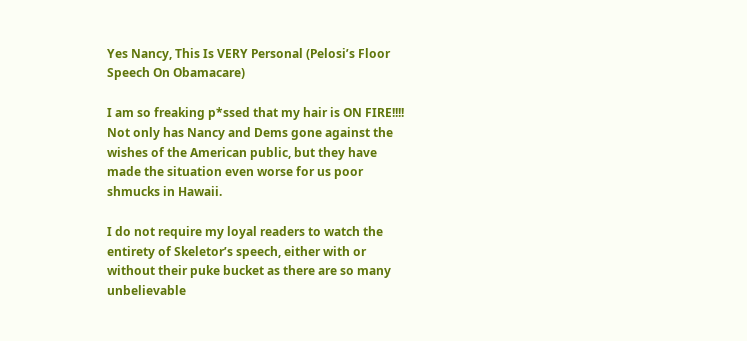Yes Nancy, This Is VERY Personal (Pelosi’s Floor Speech On Obamacare)

I am so freaking p*ssed that my hair is ON FIRE!!!!  Not only has Nancy and Dems gone against the wishes of the American public, but they have made the situation even worse for us poor shmucks in Hawaii.

I do not require my loyal readers to watch the entirety of Skeletor’s speech, either with or without their puke bucket as there are so many unbelievable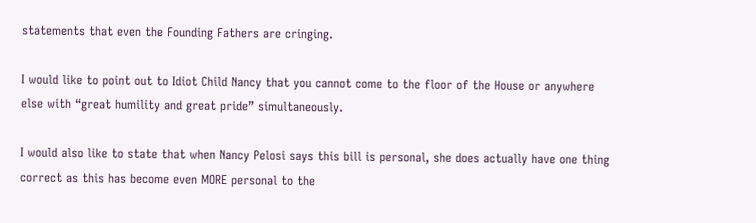statements that even the Founding Fathers are cringing.

I would like to point out to Idiot Child Nancy that you cannot come to the floor of the House or anywhere else with “great humility and great pride” simultaneously.

I would also like to state that when Nancy Pelosi says this bill is personal, she does actually have one thing correct as this has become even MORE personal to the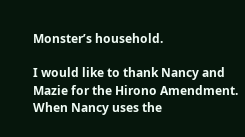Monster’s household.

I would like to thank Nancy and Mazie for the Hirono Amendment.  When Nancy uses the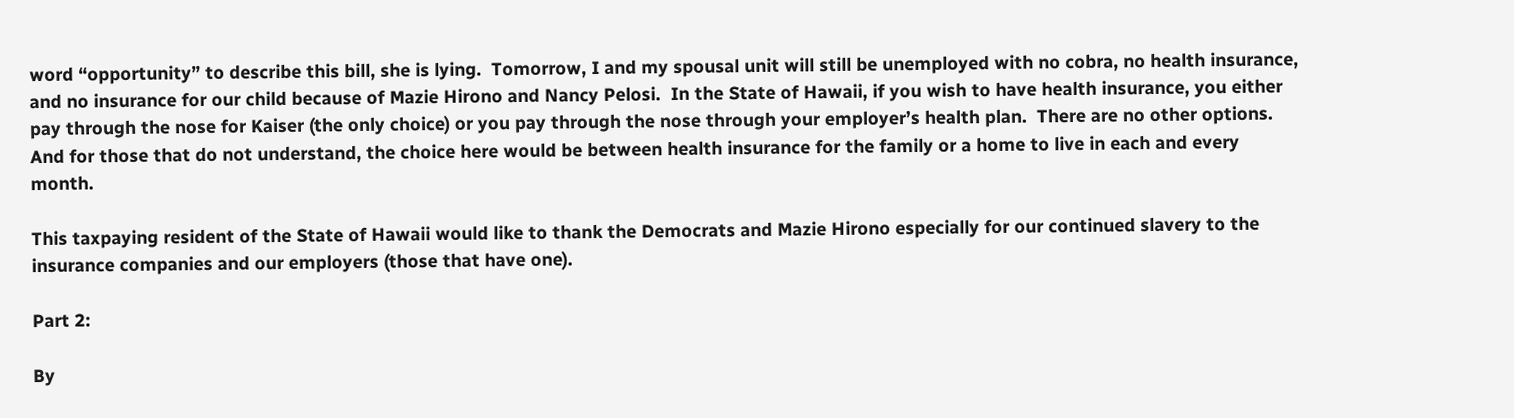word “opportunity” to describe this bill, she is lying.  Tomorrow, I and my spousal unit will still be unemployed with no cobra, no health insurance, and no insurance for our child because of Mazie Hirono and Nancy Pelosi.  In the State of Hawaii, if you wish to have health insurance, you either pay through the nose for Kaiser (the only choice) or you pay through the nose through your employer’s health plan.  There are no other options. And for those that do not understand, the choice here would be between health insurance for the family or a home to live in each and every month.

This taxpaying resident of the State of Hawaii would like to thank the Democrats and Mazie Hirono especially for our continued slavery to the insurance companies and our employers (those that have one).

Part 2:

By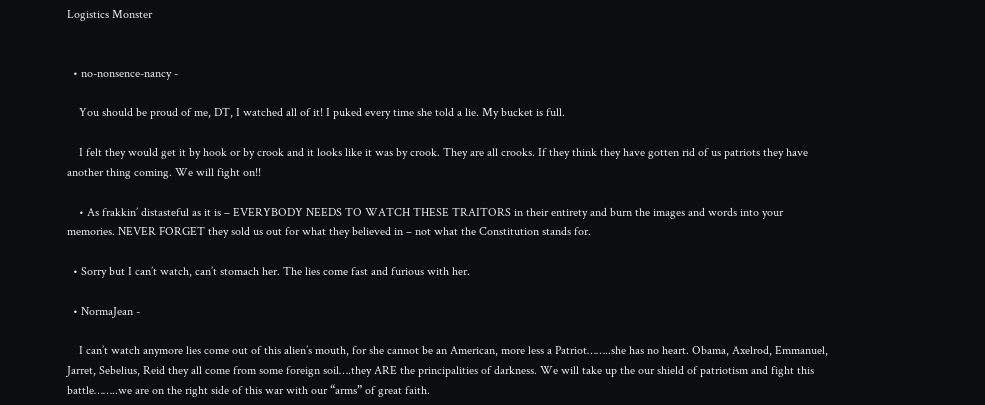Logistics Monster


  • no-nonsence-nancy -

    You should be proud of me, DT, I watched all of it! I puked every time she told a lie. My bucket is full.

    I felt they would get it by hook or by crook and it looks like it was by crook. They are all crooks. If they think they have gotten rid of us patriots they have another thing coming. We will fight on!!

    • As frakkin’ distasteful as it is – EVERYBODY NEEDS TO WATCH THESE TRAITORS in their entirety and burn the images and words into your memories. NEVER FORGET they sold us out for what they believed in – not what the Constitution stands for.

  • Sorry but I can’t watch, can’t stomach her. The lies come fast and furious with her.

  • NormaJean -

    I can’t watch anymore lies come out of this alien’s mouth, for she cannot be an American, more less a Patriot……..she has no heart. Obama, Axelrod, Emmanuel, Jarret, Sebelius, Reid they all come from some foreign soil….they ARE the principalities of darkness. We will take up the our shield of patriotism and fight this battle……..we are on the right side of this war with our “arms” of great faith.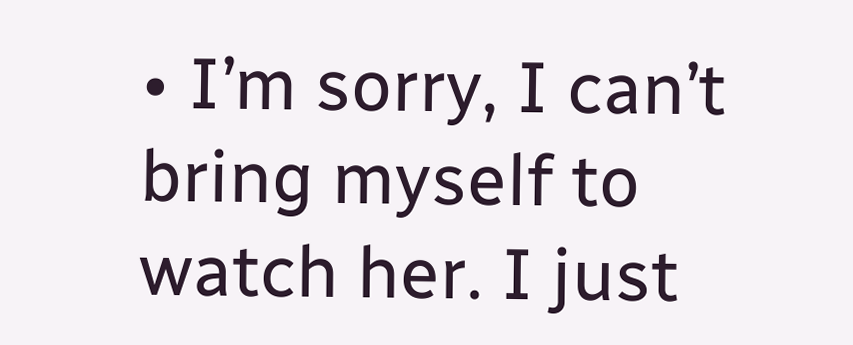• I’m sorry, I can’t bring myself to watch her. I just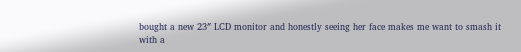bought a new 23″ LCD monitor and honestly seeing her face makes me want to smash it with a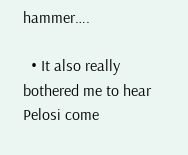hammer….

  • It also really bothered me to hear Pelosi come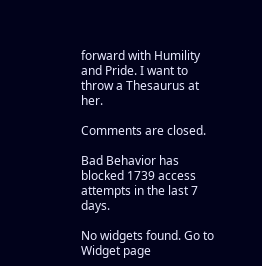forward with Humility and Pride. I want to throw a Thesaurus at her.

Comments are closed.

Bad Behavior has blocked 1739 access attempts in the last 7 days.

No widgets found. Go to Widget page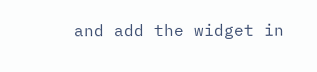and add the widget in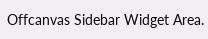Offcanvas Sidebar Widget Area.